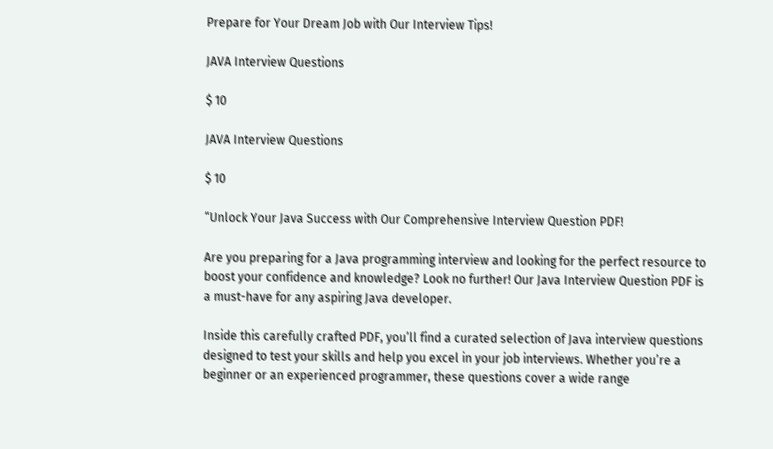Prepare for Your Dream Job with Our Interview Tips!

JAVA Interview Questions

$ 10

JAVA Interview Questions

$ 10

“Unlock Your Java Success with Our Comprehensive Interview Question PDF!

Are you preparing for a Java programming interview and looking for the perfect resource to boost your confidence and knowledge? Look no further! Our Java Interview Question PDF is a must-have for any aspiring Java developer.

Inside this carefully crafted PDF, you’ll find a curated selection of Java interview questions designed to test your skills and help you excel in your job interviews. Whether you’re a beginner or an experienced programmer, these questions cover a wide range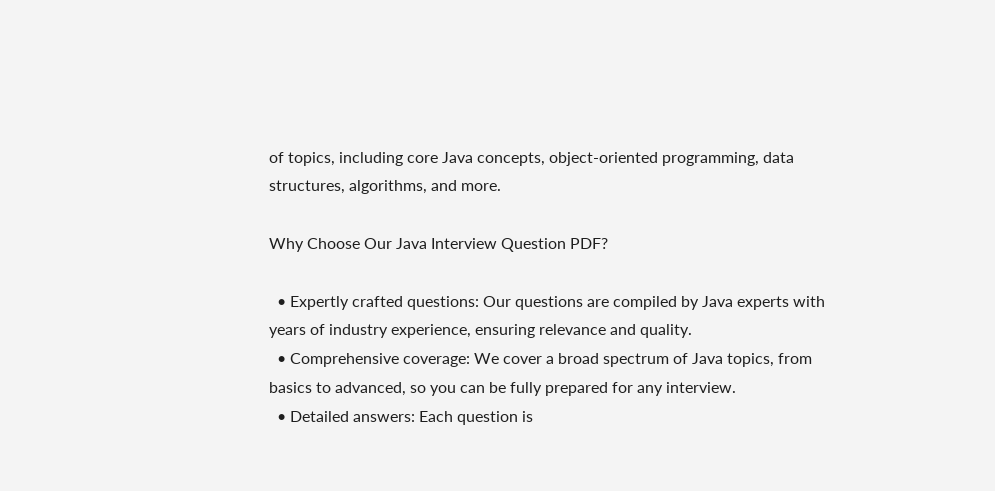of topics, including core Java concepts, object-oriented programming, data structures, algorithms, and more.

Why Choose Our Java Interview Question PDF?

  • Expertly crafted questions: Our questions are compiled by Java experts with years of industry experience, ensuring relevance and quality.
  • Comprehensive coverage: We cover a broad spectrum of Java topics, from basics to advanced, so you can be fully prepared for any interview.
  • Detailed answers: Each question is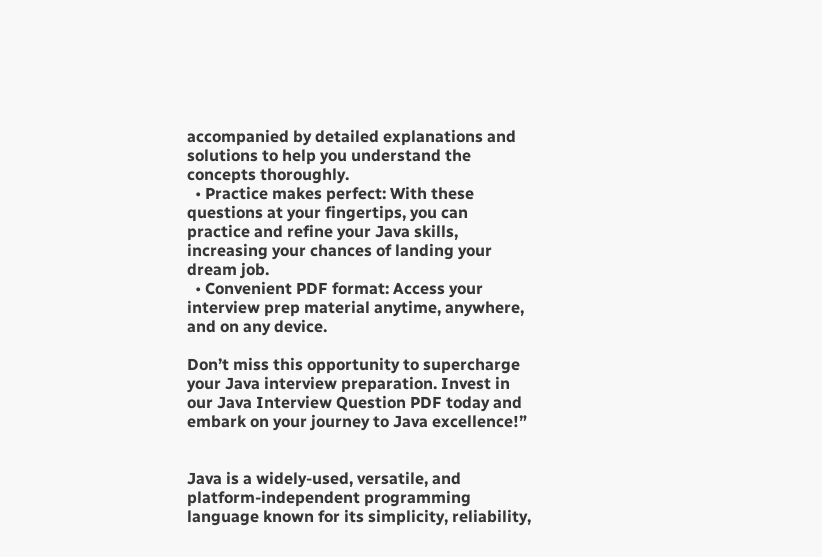accompanied by detailed explanations and solutions to help you understand the concepts thoroughly.
  • Practice makes perfect: With these questions at your fingertips, you can practice and refine your Java skills, increasing your chances of landing your dream job.
  • Convenient PDF format: Access your interview prep material anytime, anywhere, and on any device.

Don’t miss this opportunity to supercharge your Java interview preparation. Invest in our Java Interview Question PDF today and embark on your journey to Java excellence!”


Java is a widely-used, versatile, and platform-independent programming language known for its simplicity, reliability,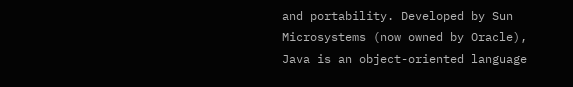and portability. Developed by Sun Microsystems (now owned by Oracle), Java is an object-oriented language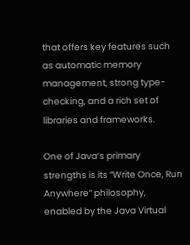that offers key features such as automatic memory management, strong type-checking, and a rich set of libraries and frameworks.

One of Java’s primary strengths is its “Write Once, Run Anywhere” philosophy, enabled by the Java Virtual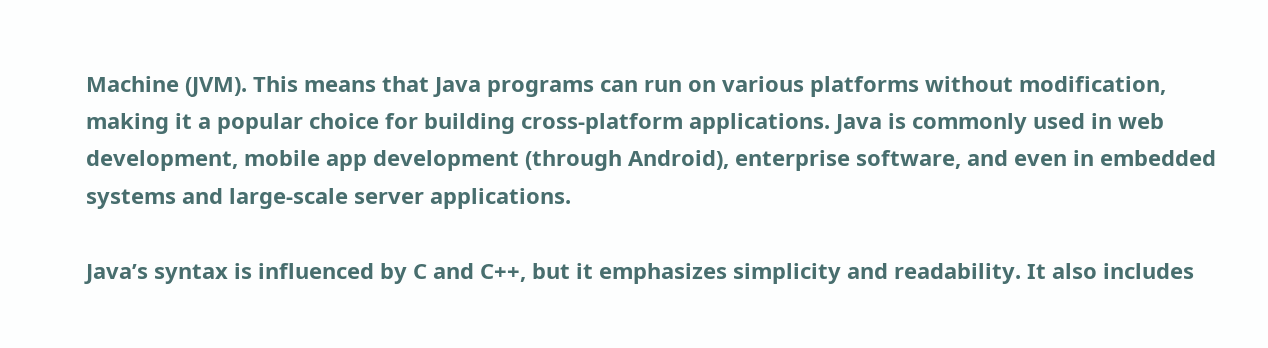Machine (JVM). This means that Java programs can run on various platforms without modification, making it a popular choice for building cross-platform applications. Java is commonly used in web development, mobile app development (through Android), enterprise software, and even in embedded systems and large-scale server applications.

Java’s syntax is influenced by C and C++, but it emphasizes simplicity and readability. It also includes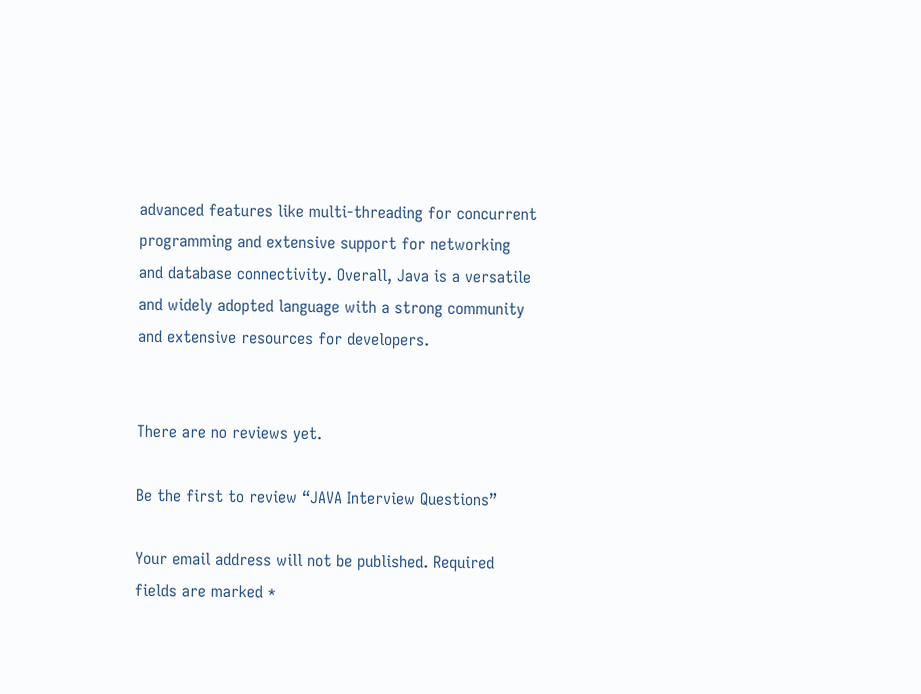advanced features like multi-threading for concurrent programming and extensive support for networking and database connectivity. Overall, Java is a versatile and widely adopted language with a strong community and extensive resources for developers.


There are no reviews yet.

Be the first to review “JAVA Interview Questions”

Your email address will not be published. Required fields are marked *